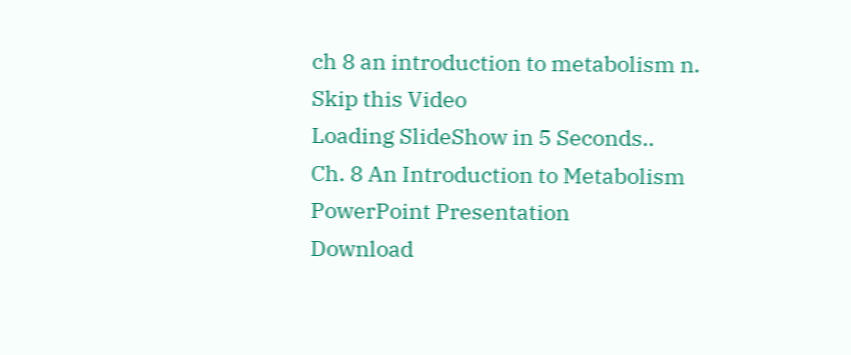ch 8 an introduction to metabolism n.
Skip this Video
Loading SlideShow in 5 Seconds..
Ch. 8 An Introduction to Metabolism PowerPoint Presentation
Download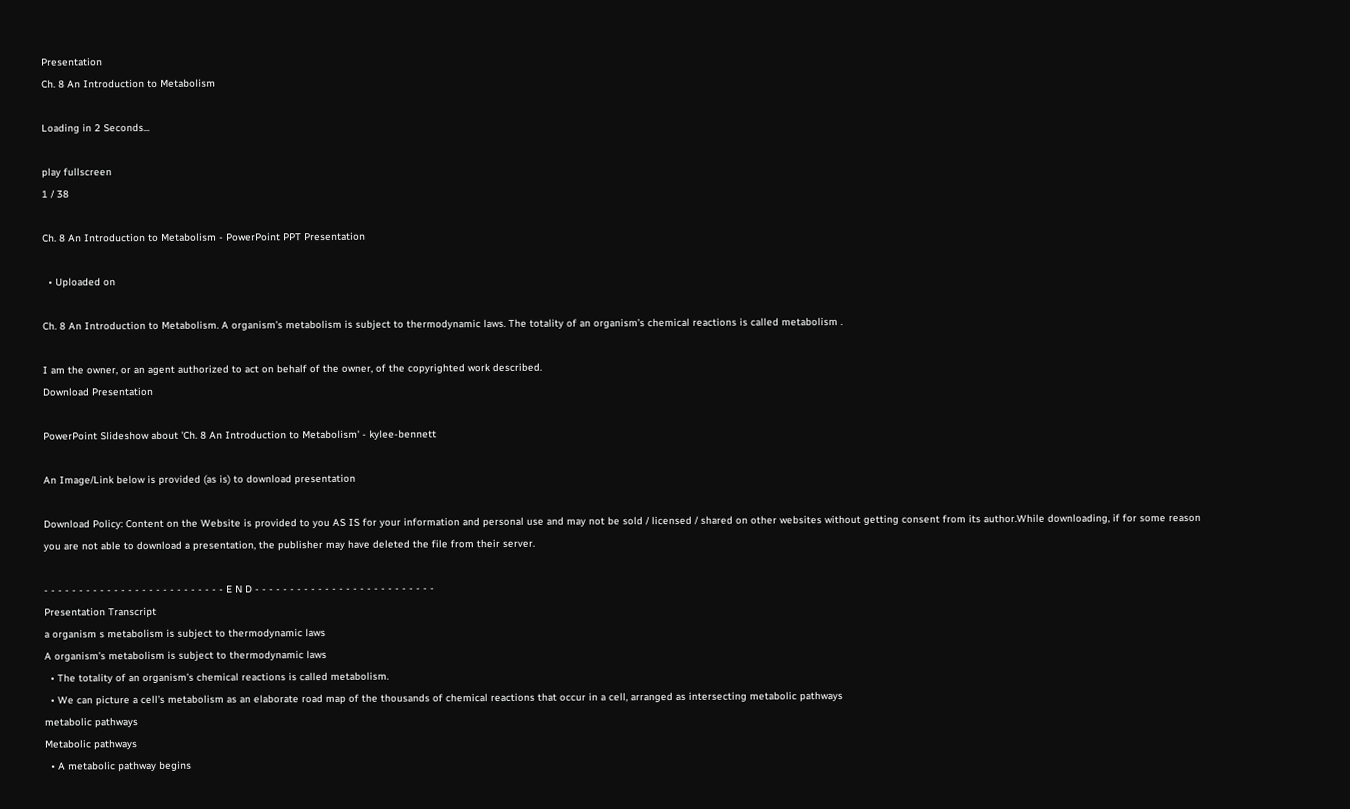Presentation
Ch. 8 An Introduction to Metabolism

Loading in 2 Seconds...

play fullscreen
1 / 38

Ch. 8 An Introduction to Metabolism - PowerPoint PPT Presentation

  • Uploaded on

Ch. 8 An Introduction to Metabolism. A organism’s metabolism is subject to thermodynamic laws. The totality of an organism’s chemical reactions is called metabolism .

I am the owner, or an agent authorized to act on behalf of the owner, of the copyrighted work described.
Download Presentation

PowerPoint Slideshow about 'Ch. 8 An Introduction to Metabolism' - kylee-bennett

An Image/Link below is provided (as is) to download presentation

Download Policy: Content on the Website is provided to you AS IS for your information and personal use and may not be sold / licensed / shared on other websites without getting consent from its author.While downloading, if for some reason you are not able to download a presentation, the publisher may have deleted the file from their server.

- - - - - - - - - - - - - - - - - - - - - - - - - - E N D - - - - - - - - - - - - - - - - - - - - - - - - - -
Presentation Transcript
a organism s metabolism is subject to thermodynamic laws
A organism’s metabolism is subject to thermodynamic laws
  • The totality of an organism’s chemical reactions is called metabolism.
  • We can picture a cell’s metabolism as an elaborate road map of the thousands of chemical reactions that occur in a cell, arranged as intersecting metabolic pathways
metabolic pathways
Metabolic pathways
  • A metabolic pathway begins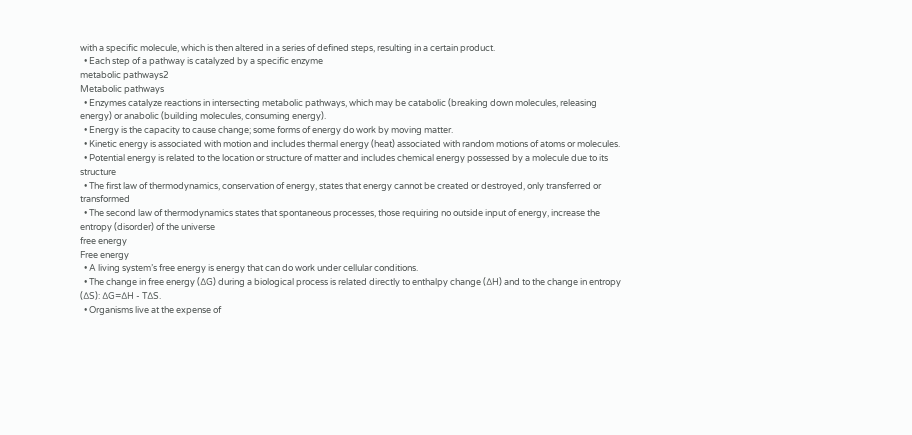with a specific molecule, which is then altered in a series of defined steps, resulting in a certain product.
  • Each step of a pathway is catalyzed by a specific enzyme
metabolic pathways2
Metabolic pathways
  • Enzymes catalyze reactions in intersecting metabolic pathways, which may be catabolic (breaking down molecules, releasing energy) or anabolic (building molecules, consuming energy).
  • Energy is the capacity to cause change; some forms of energy do work by moving matter.
  • Kinetic energy is associated with motion and includes thermal energy (heat) associated with random motions of atoms or molecules.
  • Potential energy is related to the location or structure of matter and includes chemical energy possessed by a molecule due to its structure
  • The first law of thermodynamics, conservation of energy, states that energy cannot be created or destroyed, only transferred or transformed
  • The second law of thermodynamics states that spontaneous processes, those requiring no outside input of energy, increase the entropy (disorder) of the universe
free energy
Free energy
  • A living system’s free energy is energy that can do work under cellular conditions.
  • The change in free energy (∆G) during a biological process is related directly to enthalpy change (∆H) and to the change in entropy (∆S): ∆G=∆H - T∆S.
  • Organisms live at the expense of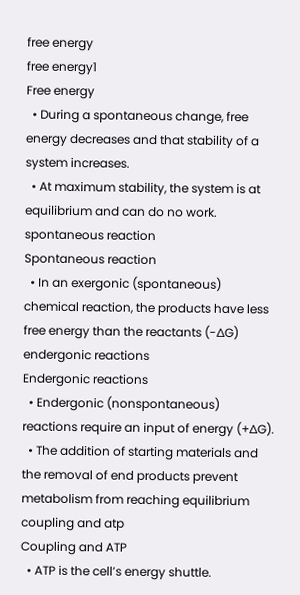free energy
free energy1
Free energy
  • During a spontaneous change, free energy decreases and that stability of a system increases.
  • At maximum stability, the system is at equilibrium and can do no work.
spontaneous reaction
Spontaneous reaction
  • In an exergonic (spontaneous) chemical reaction, the products have less free energy than the reactants (-∆G)
endergonic reactions
Endergonic reactions
  • Endergonic (nonspontaneous) reactions require an input of energy (+∆G).
  • The addition of starting materials and the removal of end products prevent metabolism from reaching equilibrium
coupling and atp
Coupling and ATP
  • ATP is the cell’s energy shuttle.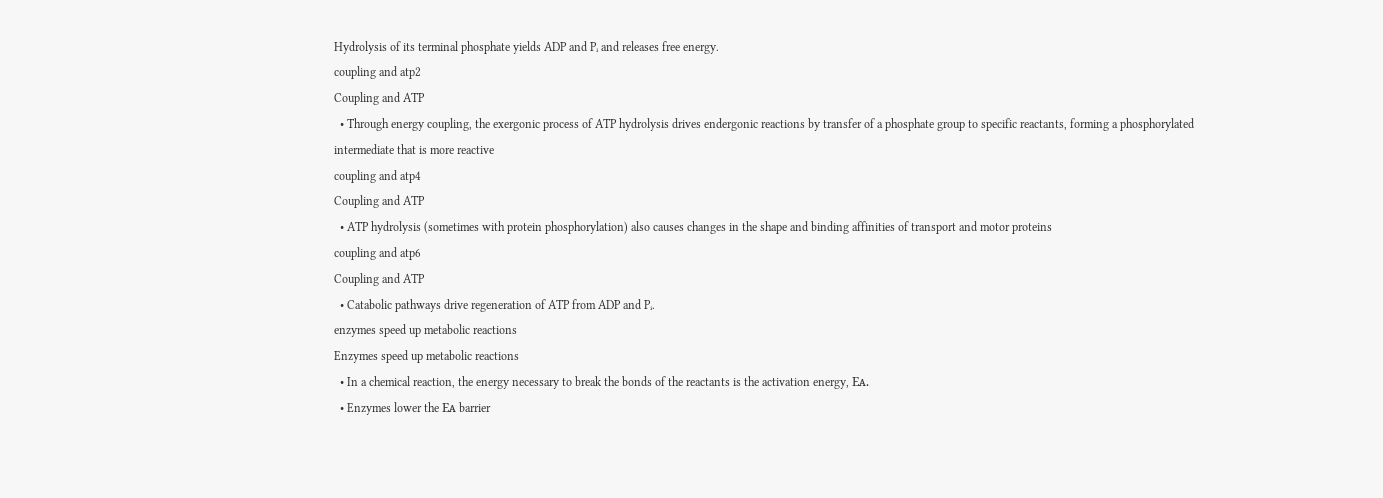Hydrolysis of its terminal phosphate yields ADP and Pᵢ and releases free energy.
coupling and atp2
Coupling and ATP
  • Through energy coupling, the exergonic process of ATP hydrolysis drives endergonic reactions by transfer of a phosphate group to specific reactants, forming a phosphorylated intermediate that is more reactive
coupling and atp4
Coupling and ATP
  • ATP hydrolysis (sometimes with protein phosphorylation) also causes changes in the shape and binding affinities of transport and motor proteins
coupling and atp6
Coupling and ATP
  • Catabolic pathways drive regeneration of ATP from ADP and Pᵢ.
enzymes speed up metabolic reactions
Enzymes speed up metabolic reactions
  • In a chemical reaction, the energy necessary to break the bonds of the reactants is the activation energy, Eᴀ.
  • Enzymes lower the Eᴀ barrier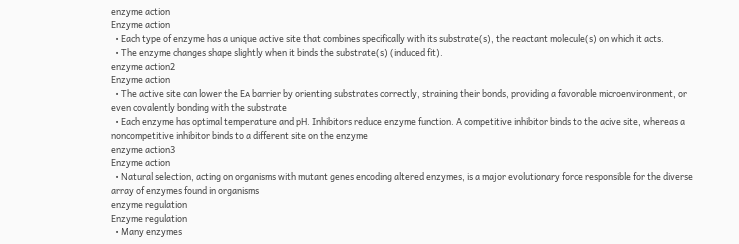enzyme action
Enzyme action
  • Each type of enzyme has a unique active site that combines specifically with its substrate(s), the reactant molecule(s) on which it acts.
  • The enzyme changes shape slightly when it binds the substrate(s) (induced fit).
enzyme action2
Enzyme action
  • The active site can lower the Eᴀ barrier by orienting substrates correctly, straining their bonds, providing a favorable microenvironment, or even covalently bonding with the substrate
  • Each enzyme has optimal temperature and pH. Inhibitors reduce enzyme function. A competitive inhibitor binds to the acive site, whereas a noncompetitive inhibitor binds to a different site on the enzyme
enzyme action3
Enzyme action
  • Natural selection, acting on organisms with mutant genes encoding altered enzymes, is a major evolutionary force responsible for the diverse array of enzymes found in organisms
enzyme regulation
Enzyme regulation
  • Many enzymes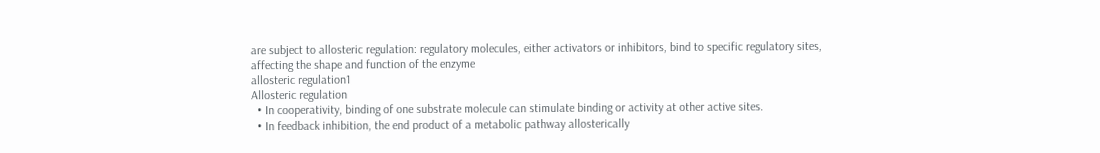are subject to allosteric regulation: regulatory molecules, either activators or inhibitors, bind to specific regulatory sites, affecting the shape and function of the enzyme
allosteric regulation1
Allosteric regulation
  • In cooperativity, binding of one substrate molecule can stimulate binding or activity at other active sites.
  • In feedback inhibition, the end product of a metabolic pathway allosterically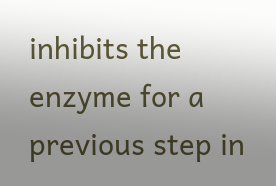inhibits the enzyme for a previous step in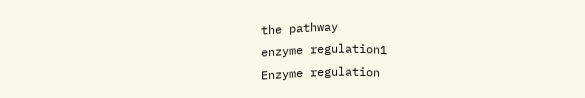the pathway
enzyme regulation1
Enzyme regulation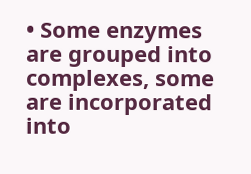• Some enzymes are grouped into complexes, some are incorporated into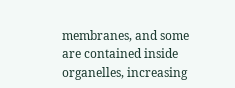membranes, and some are contained inside organelles, increasing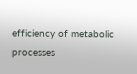efficiency of metabolic processes